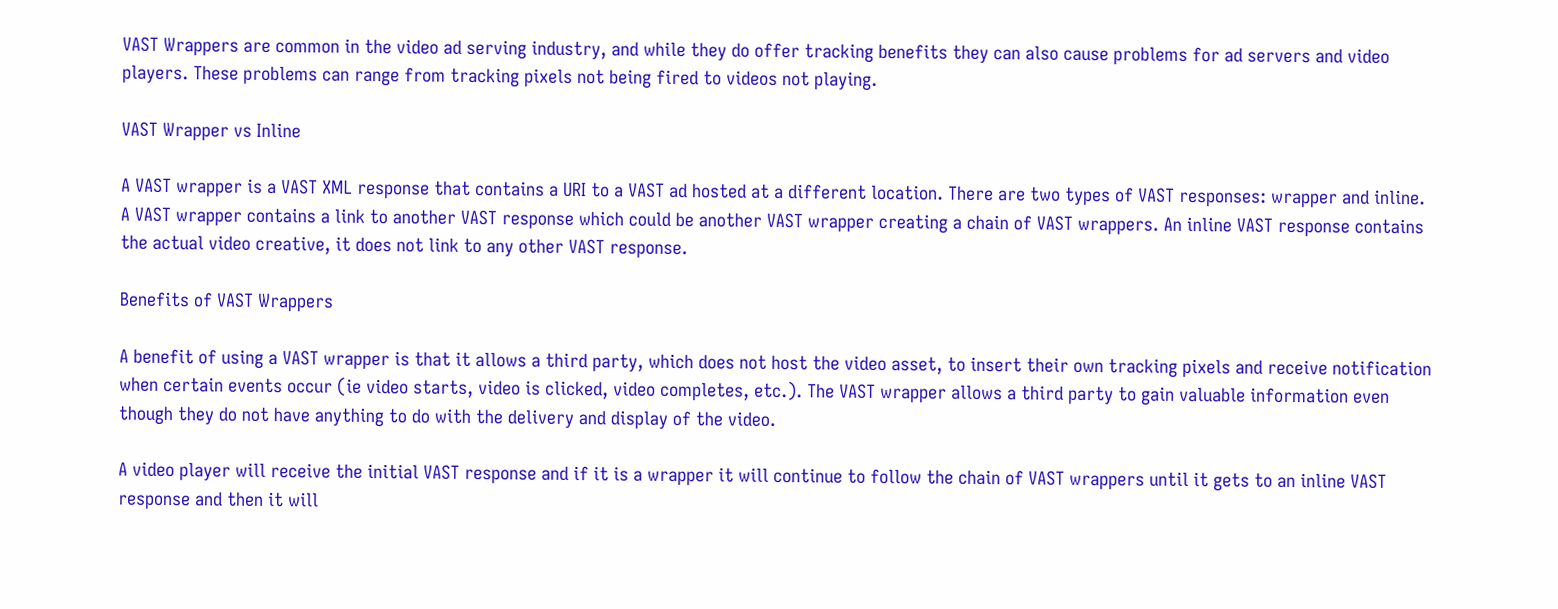VAST Wrappers are common in the video ad serving industry, and while they do offer tracking benefits they can also cause problems for ad servers and video players. These problems can range from tracking pixels not being fired to videos not playing.

VAST Wrapper vs Inline

A VAST wrapper is a VAST XML response that contains a URI to a VAST ad hosted at a different location. There are two types of VAST responses: wrapper and inline. A VAST wrapper contains a link to another VAST response which could be another VAST wrapper creating a chain of VAST wrappers. An inline VAST response contains the actual video creative, it does not link to any other VAST response.

Benefits of VAST Wrappers

A benefit of using a VAST wrapper is that it allows a third party, which does not host the video asset, to insert their own tracking pixels and receive notification when certain events occur (ie video starts, video is clicked, video completes, etc.). The VAST wrapper allows a third party to gain valuable information even though they do not have anything to do with the delivery and display of the video.

A video player will receive the initial VAST response and if it is a wrapper it will continue to follow the chain of VAST wrappers until it gets to an inline VAST response and then it will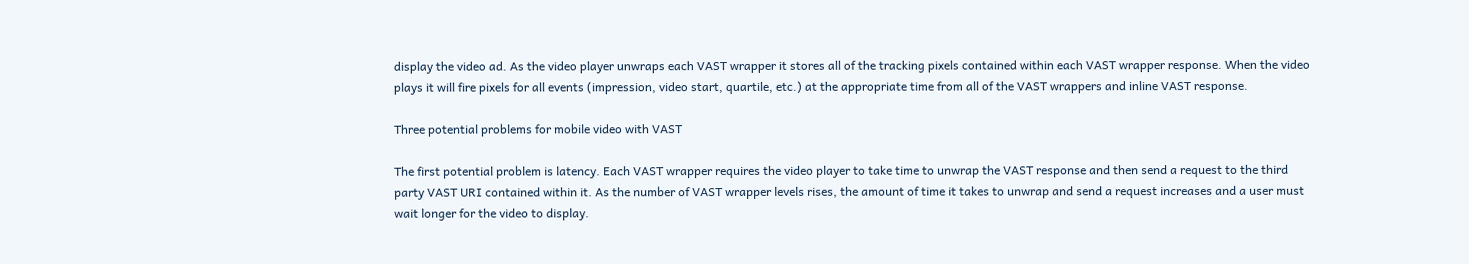display the video ad. As the video player unwraps each VAST wrapper it stores all of the tracking pixels contained within each VAST wrapper response. When the video plays it will fire pixels for all events (impression, video start, quartile, etc.) at the appropriate time from all of the VAST wrappers and inline VAST response.

Three potential problems for mobile video with VAST

The first potential problem is latency. Each VAST wrapper requires the video player to take time to unwrap the VAST response and then send a request to the third party VAST URI contained within it. As the number of VAST wrapper levels rises, the amount of time it takes to unwrap and send a request increases and a user must wait longer for the video to display.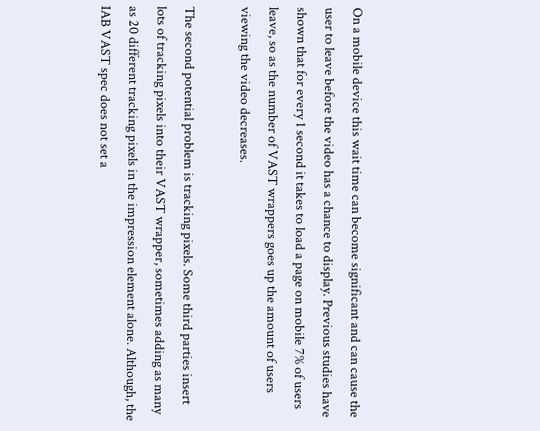On a mobile device this wait time can become significant and can cause the user to leave before the video has a chance to display. Previous studies have shown that for every 1 second it takes to load a page on mobile 7% of users leave, so as the number of VAST wrappers goes up the amount of users viewing the video decreases.

The second potential problem is tracking pixels. Some third parties insert lots of tracking pixels into their VAST wrapper, sometimes adding as many as 20 different tracking pixels in the impression element alone. Although, the IAB VAST spec does not set a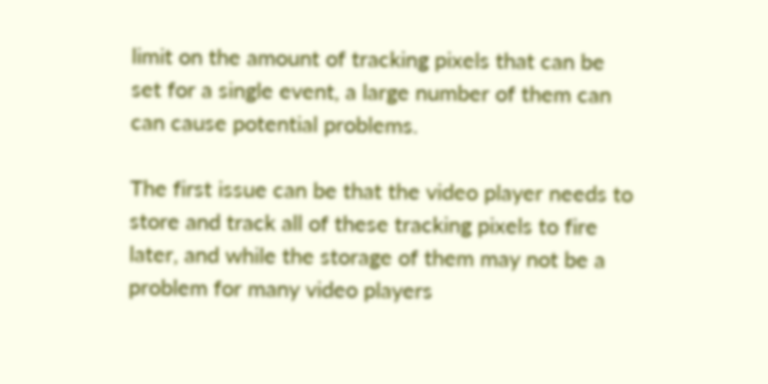limit on the amount of tracking pixels that can be set for a single event, a large number of them can can cause potential problems.

The first issue can be that the video player needs to store and track all of these tracking pixels to fire later, and while the storage of them may not be a problem for many video players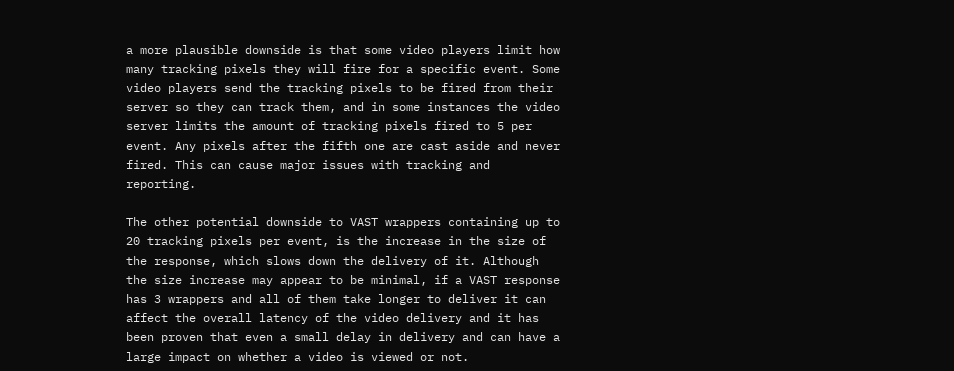a more plausible downside is that some video players limit how many tracking pixels they will fire for a specific event. Some video players send the tracking pixels to be fired from their server so they can track them, and in some instances the video server limits the amount of tracking pixels fired to 5 per event. Any pixels after the fifth one are cast aside and never fired. This can cause major issues with tracking and reporting.

The other potential downside to VAST wrappers containing up to 20 tracking pixels per event, is the increase in the size of the response, which slows down the delivery of it. Although the size increase may appear to be minimal, if a VAST response has 3 wrappers and all of them take longer to deliver it can affect the overall latency of the video delivery and it has been proven that even a small delay in delivery and can have a large impact on whether a video is viewed or not.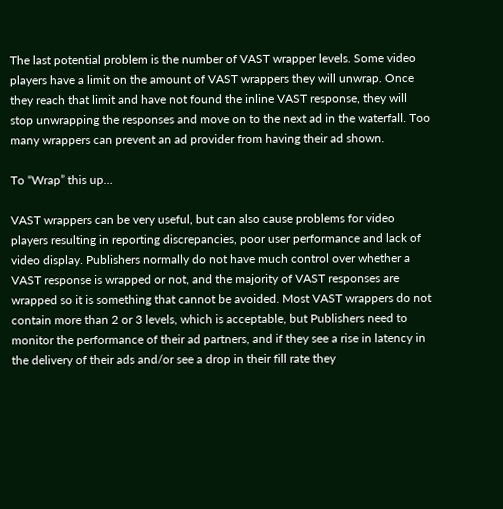The last potential problem is the number of VAST wrapper levels. Some video players have a limit on the amount of VAST wrappers they will unwrap. Once they reach that limit and have not found the inline VAST response, they will stop unwrapping the responses and move on to the next ad in the waterfall. Too many wrappers can prevent an ad provider from having their ad shown.

To “Wrap” this up…

VAST wrappers can be very useful, but can also cause problems for video players resulting in reporting discrepancies, poor user performance and lack of video display. Publishers normally do not have much control over whether a VAST response is wrapped or not, and the majority of VAST responses are wrapped so it is something that cannot be avoided. Most VAST wrappers do not contain more than 2 or 3 levels, which is acceptable, but Publishers need to monitor the performance of their ad partners, and if they see a rise in latency in the delivery of their ads and/or see a drop in their fill rate they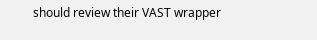should review their VAST wrapper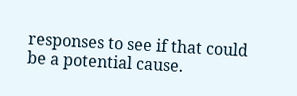responses to see if that could be a potential cause.